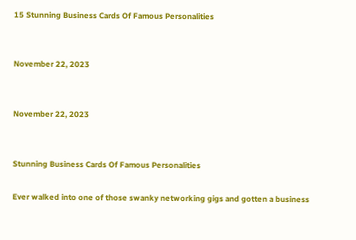15 Stunning Business Cards Of Famous Personalities


November 22, 2023


November 22, 2023


Stunning Business Cards Of Famous Personalities

Ever walked into one of those swanky networking gigs and gotten a business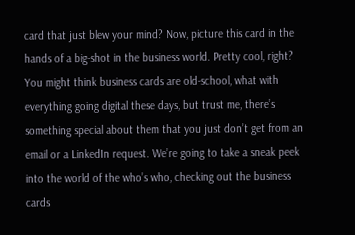card that just blew your mind? Now, picture this card in the hands of a big-shot in the business world. Pretty cool, right? You might think business cards are old-school, what with everything going digital these days, but trust me, there’s something special about them that you just don’t get from an email or a LinkedIn request. We’re going to take a sneak peek into the world of the who’s who, checking out the business cards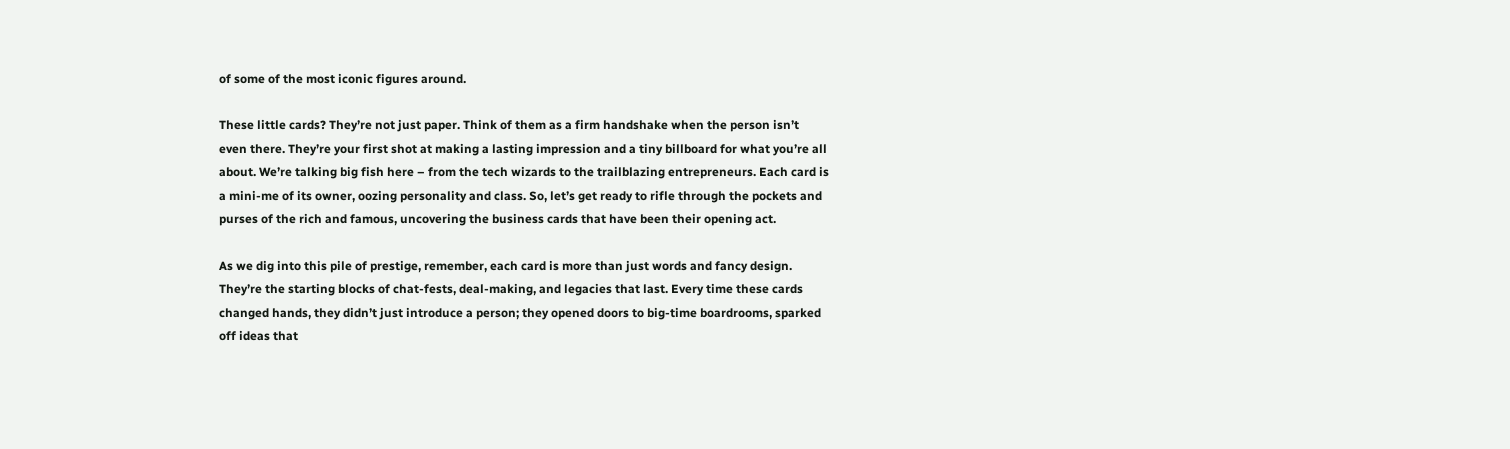of some of the most iconic figures around.

These little cards? They’re not just paper. Think of them as a firm handshake when the person isn’t even there. They’re your first shot at making a lasting impression and a tiny billboard for what you’re all about. We’re talking big fish here – from the tech wizards to the trailblazing entrepreneurs. Each card is a mini-me of its owner, oozing personality and class. So, let’s get ready to rifle through the pockets and purses of the rich and famous, uncovering the business cards that have been their opening act.

As we dig into this pile of prestige, remember, each card is more than just words and fancy design. They’re the starting blocks of chat-fests, deal-making, and legacies that last. Every time these cards changed hands, they didn’t just introduce a person; they opened doors to big-time boardrooms, sparked off ideas that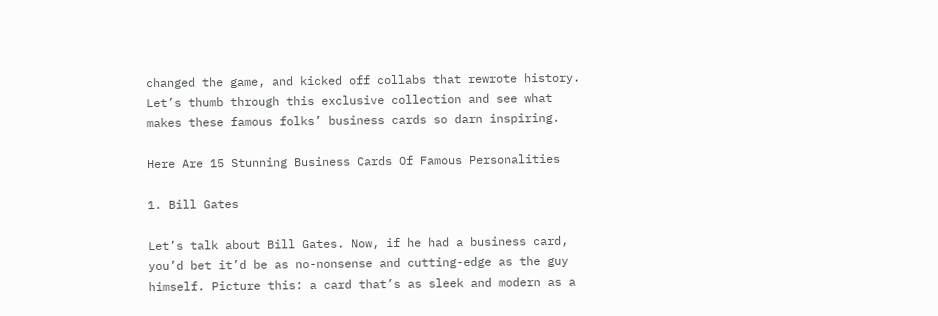changed the game, and kicked off collabs that rewrote history. Let’s thumb through this exclusive collection and see what makes these famous folks’ business cards so darn inspiring.

Here Are 15 Stunning Business Cards Of Famous Personalities

1. Bill Gates

Let’s talk about Bill Gates. Now, if he had a business card, you’d bet it’d be as no-nonsense and cutting-edge as the guy himself. Picture this: a card that’s as sleek and modern as a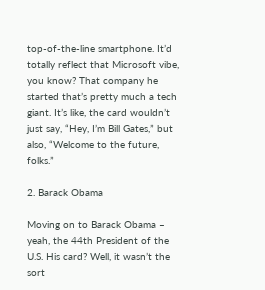top-of-the-line smartphone. It’d totally reflect that Microsoft vibe, you know? That company he started that’s pretty much a tech giant. It’s like, the card wouldn’t just say, “Hey, I’m Bill Gates,” but also, “Welcome to the future, folks.”

2. Barack Obama

Moving on to Barack Obama – yeah, the 44th President of the U.S. His card? Well, it wasn’t the sort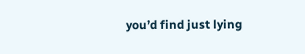you’d find just lying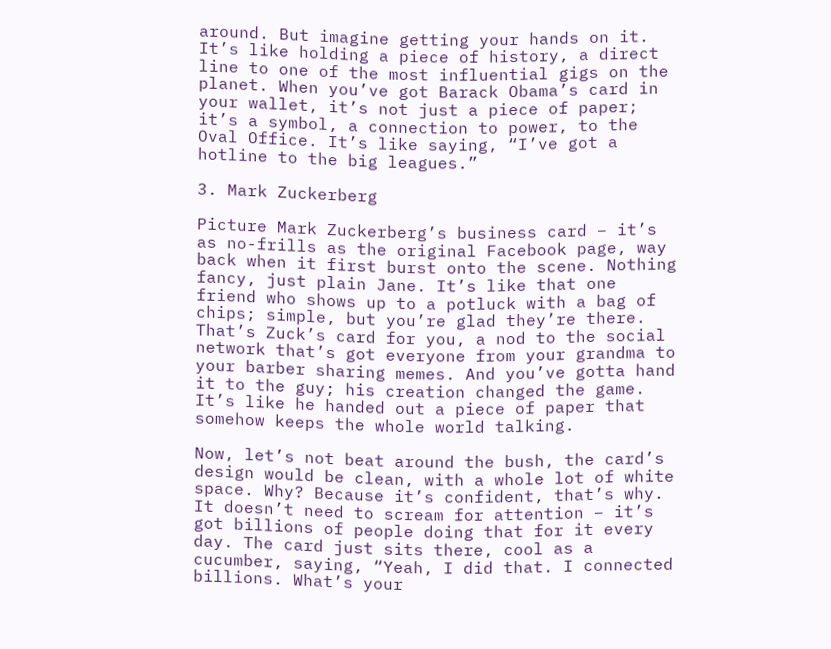around. But imagine getting your hands on it. It’s like holding a piece of history, a direct line to one of the most influential gigs on the planet. When you’ve got Barack Obama’s card in your wallet, it’s not just a piece of paper; it’s a symbol, a connection to power, to the Oval Office. It’s like saying, “I’ve got a hotline to the big leagues.”

3. Mark Zuckerberg

Picture Mark Zuckerberg’s business card – it’s as no-frills as the original Facebook page, way back when it first burst onto the scene. Nothing fancy, just plain Jane. It’s like that one friend who shows up to a potluck with a bag of chips; simple, but you’re glad they’re there. That’s Zuck’s card for you, a nod to the social network that’s got everyone from your grandma to your barber sharing memes. And you’ve gotta hand it to the guy; his creation changed the game. It’s like he handed out a piece of paper that somehow keeps the whole world talking.

Now, let’s not beat around the bush, the card’s design would be clean, with a whole lot of white space. Why? Because it’s confident, that’s why. It doesn’t need to scream for attention – it’s got billions of people doing that for it every day. The card just sits there, cool as a cucumber, saying, “Yeah, I did that. I connected billions. What’s your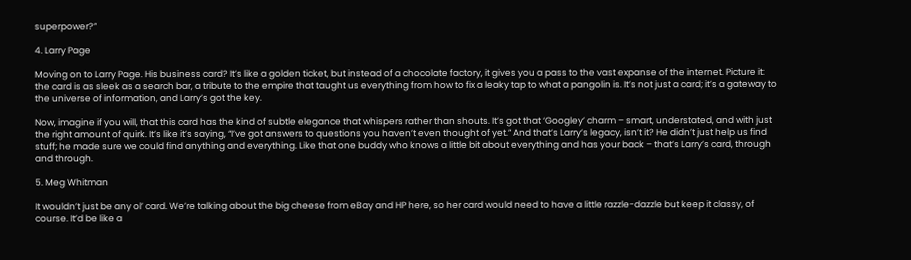superpower?”

4. Larry Page

Moving on to Larry Page. His business card? It’s like a golden ticket, but instead of a chocolate factory, it gives you a pass to the vast expanse of the internet. Picture it: the card is as sleek as a search bar, a tribute to the empire that taught us everything from how to fix a leaky tap to what a pangolin is. It’s not just a card; it’s a gateway to the universe of information, and Larry’s got the key.

Now, imagine if you will, that this card has the kind of subtle elegance that whispers rather than shouts. It’s got that ‘Googley’ charm – smart, understated, and with just the right amount of quirk. It’s like it’s saying, “I’ve got answers to questions you haven’t even thought of yet.” And that’s Larry’s legacy, isn’t it? He didn’t just help us find stuff; he made sure we could find anything and everything. Like that one buddy who knows a little bit about everything and has your back – that’s Larry’s card, through and through.

5. Meg Whitman

It wouldn’t just be any ol’ card. We’re talking about the big cheese from eBay and HP here, so her card would need to have a little razzle-dazzle but keep it classy, of course. It’d be like a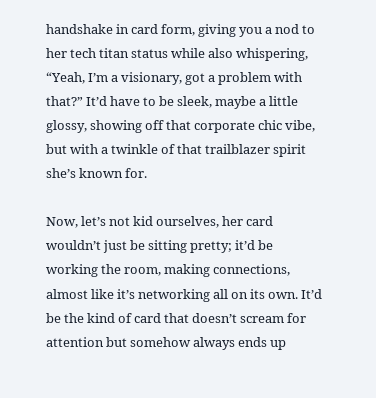handshake in card form, giving you a nod to her tech titan status while also whispering, “Yeah, I’m a visionary, got a problem with that?” It’d have to be sleek, maybe a little glossy, showing off that corporate chic vibe, but with a twinkle of that trailblazer spirit she’s known for.

Now, let’s not kid ourselves, her card wouldn’t just be sitting pretty; it’d be working the room, making connections, almost like it’s networking all on its own. It’d be the kind of card that doesn’t scream for attention but somehow always ends up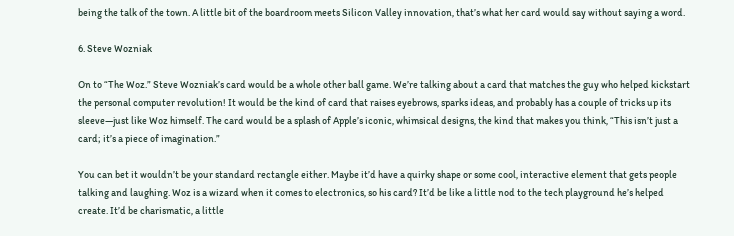being the talk of the town. A little bit of the boardroom meets Silicon Valley innovation, that’s what her card would say without saying a word.

6. Steve Wozniak

On to “The Woz.” Steve Wozniak’s card would be a whole other ball game. We’re talking about a card that matches the guy who helped kickstart the personal computer revolution! It would be the kind of card that raises eyebrows, sparks ideas, and probably has a couple of tricks up its sleeve—just like Woz himself. The card would be a splash of Apple’s iconic, whimsical designs, the kind that makes you think, “This isn’t just a card; it’s a piece of imagination.”

You can bet it wouldn’t be your standard rectangle either. Maybe it’d have a quirky shape or some cool, interactive element that gets people talking and laughing. Woz is a wizard when it comes to electronics, so his card? It’d be like a little nod to the tech playground he’s helped create. It’d be charismatic, a little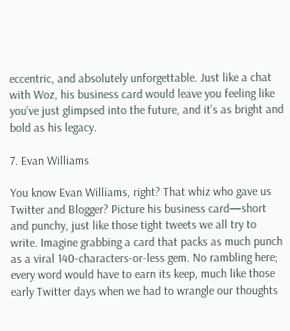eccentric, and absolutely unforgettable. Just like a chat with Woz, his business card would leave you feeling like you’ve just glimpsed into the future, and it’s as bright and bold as his legacy.

7. Evan Williams

You know Evan Williams, right? That whiz who gave us Twitter and Blogger? Picture his business card—short and punchy, just like those tight tweets we all try to write. Imagine grabbing a card that packs as much punch as a viral 140-characters-or-less gem. No rambling here; every word would have to earn its keep, much like those early Twitter days when we had to wrangle our thoughts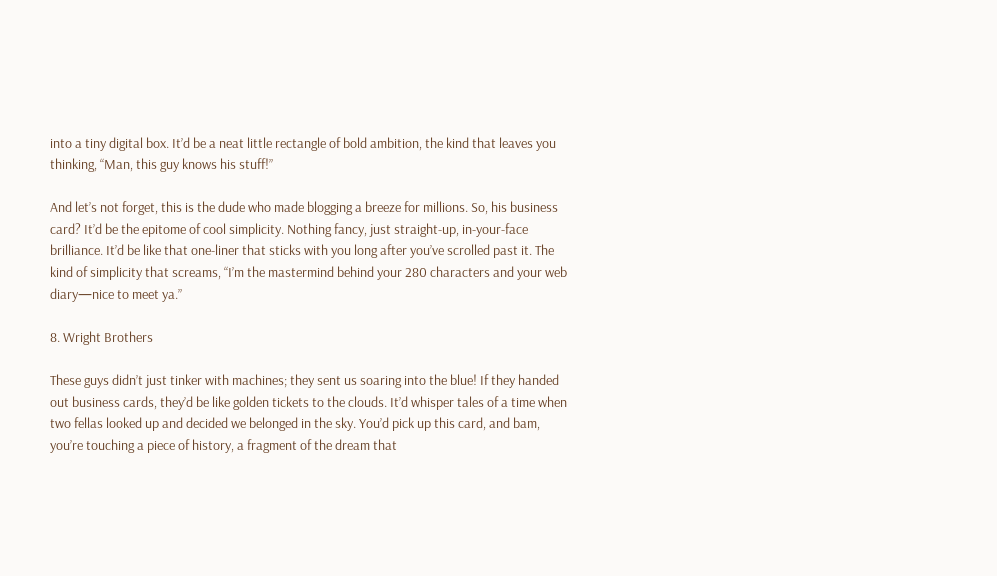into a tiny digital box. It’d be a neat little rectangle of bold ambition, the kind that leaves you thinking, “Man, this guy knows his stuff!”

And let’s not forget, this is the dude who made blogging a breeze for millions. So, his business card? It’d be the epitome of cool simplicity. Nothing fancy, just straight-up, in-your-face brilliance. It’d be like that one-liner that sticks with you long after you’ve scrolled past it. The kind of simplicity that screams, “I’m the mastermind behind your 280 characters and your web diary—nice to meet ya.”

8. Wright Brothers

These guys didn’t just tinker with machines; they sent us soaring into the blue! If they handed out business cards, they’d be like golden tickets to the clouds. It’d whisper tales of a time when two fellas looked up and decided we belonged in the sky. You’d pick up this card, and bam, you’re touching a piece of history, a fragment of the dream that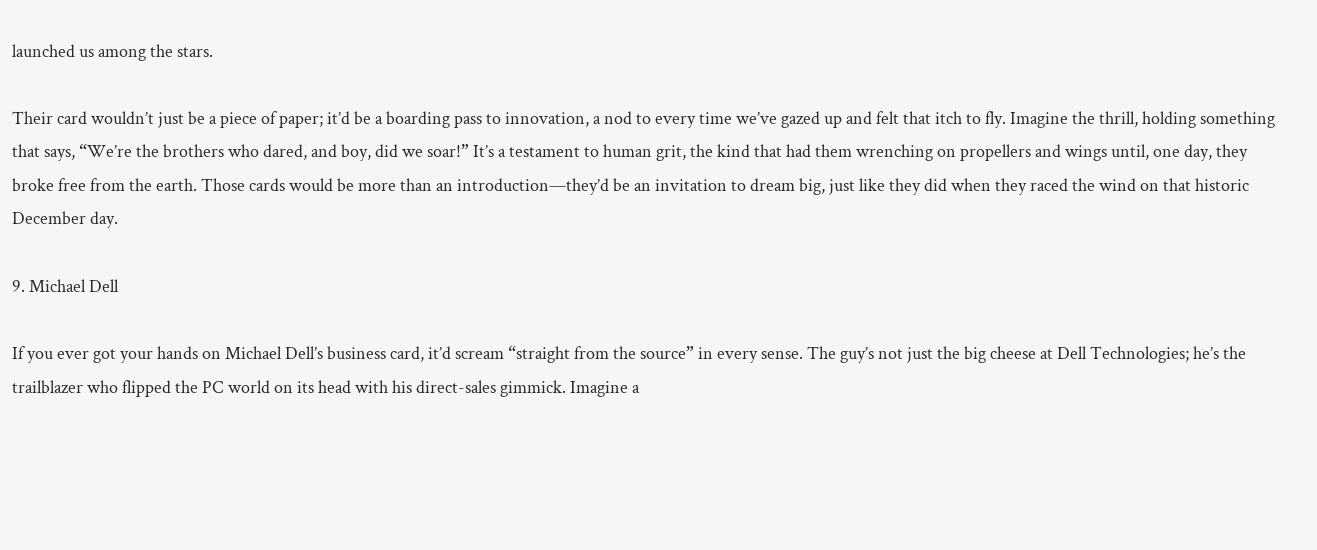launched us among the stars.

Their card wouldn’t just be a piece of paper; it’d be a boarding pass to innovation, a nod to every time we’ve gazed up and felt that itch to fly. Imagine the thrill, holding something that says, “We’re the brothers who dared, and boy, did we soar!” It’s a testament to human grit, the kind that had them wrenching on propellers and wings until, one day, they broke free from the earth. Those cards would be more than an introduction—they’d be an invitation to dream big, just like they did when they raced the wind on that historic December day.

9. Michael Dell

If you ever got your hands on Michael Dell’s business card, it’d scream “straight from the source” in every sense. The guy’s not just the big cheese at Dell Technologies; he’s the trailblazer who flipped the PC world on its head with his direct-sales gimmick. Imagine a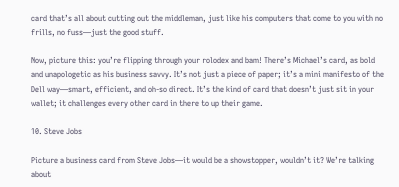card that’s all about cutting out the middleman, just like his computers that come to you with no frills, no fuss—just the good stuff.

Now, picture this: you’re flipping through your rolodex and bam! There’s Michael’s card, as bold and unapologetic as his business savvy. It’s not just a piece of paper; it’s a mini manifesto of the Dell way—smart, efficient, and oh-so direct. It’s the kind of card that doesn’t just sit in your wallet; it challenges every other card in there to up their game.

10. Steve Jobs

Picture a business card from Steve Jobs—it would be a showstopper, wouldn’t it? We’re talking about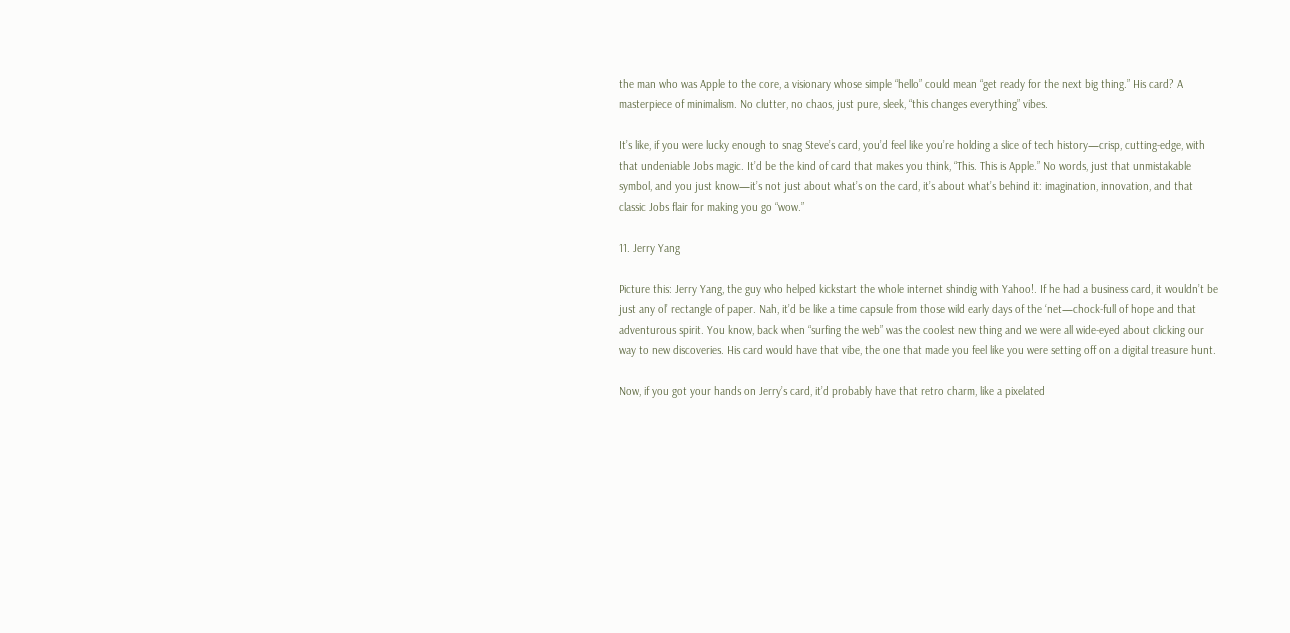the man who was Apple to the core, a visionary whose simple “hello” could mean “get ready for the next big thing.” His card? A masterpiece of minimalism. No clutter, no chaos, just pure, sleek, “this changes everything” vibes.

It’s like, if you were lucky enough to snag Steve’s card, you’d feel like you’re holding a slice of tech history—crisp, cutting-edge, with that undeniable Jobs magic. It’d be the kind of card that makes you think, “This. This is Apple.” No words, just that unmistakable symbol, and you just know—it’s not just about what’s on the card, it’s about what’s behind it: imagination, innovation, and that classic Jobs flair for making you go “wow.”

11. Jerry Yang

Picture this: Jerry Yang, the guy who helped kickstart the whole internet shindig with Yahoo!. If he had a business card, it wouldn’t be just any ol’ rectangle of paper. Nah, it’d be like a time capsule from those wild early days of the ‘net—chock-full of hope and that adventurous spirit. You know, back when “surfing the web” was the coolest new thing and we were all wide-eyed about clicking our way to new discoveries. His card would have that vibe, the one that made you feel like you were setting off on a digital treasure hunt.

Now, if you got your hands on Jerry’s card, it’d probably have that retro charm, like a pixelated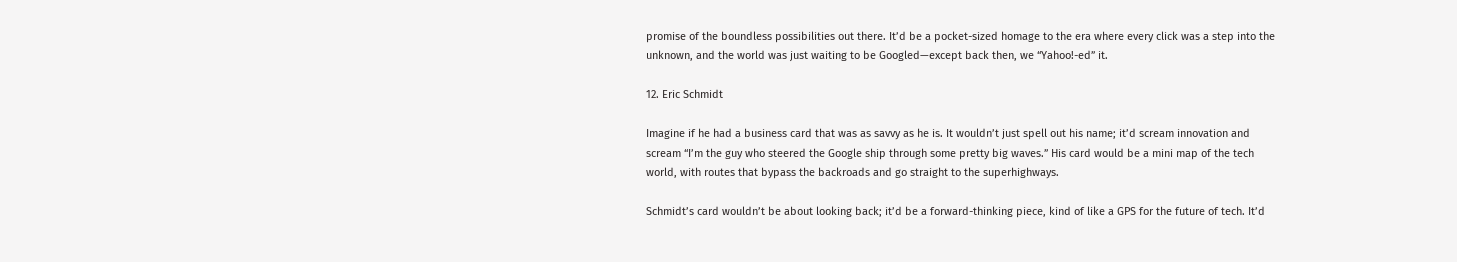promise of the boundless possibilities out there. It’d be a pocket-sized homage to the era where every click was a step into the unknown, and the world was just waiting to be Googled—except back then, we “Yahoo!-ed” it.

12. Eric Schmidt

Imagine if he had a business card that was as savvy as he is. It wouldn’t just spell out his name; it’d scream innovation and scream “I’m the guy who steered the Google ship through some pretty big waves.” His card would be a mini map of the tech world, with routes that bypass the backroads and go straight to the superhighways.

Schmidt’s card wouldn’t be about looking back; it’d be a forward-thinking piece, kind of like a GPS for the future of tech. It’d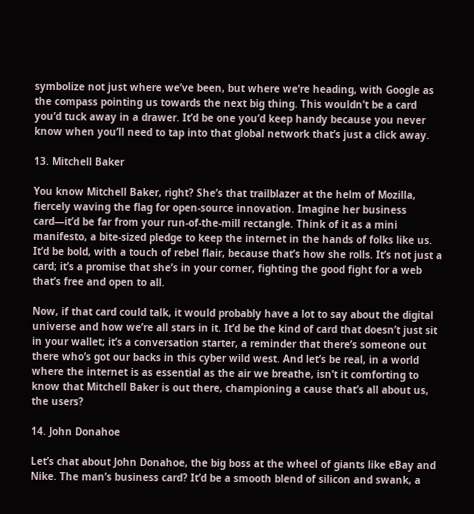symbolize not just where we’ve been, but where we’re heading, with Google as the compass pointing us towards the next big thing. This wouldn’t be a card you’d tuck away in a drawer. It’d be one you’d keep handy because you never know when you’ll need to tap into that global network that’s just a click away.

13. Mitchell Baker

You know Mitchell Baker, right? She’s that trailblazer at the helm of Mozilla, fiercely waving the flag for open-source innovation. Imagine her business card—it’d be far from your run-of-the-mill rectangle. Think of it as a mini manifesto, a bite-sized pledge to keep the internet in the hands of folks like us. It’d be bold, with a touch of rebel flair, because that’s how she rolls. It’s not just a card; it’s a promise that she’s in your corner, fighting the good fight for a web that’s free and open to all.

Now, if that card could talk, it would probably have a lot to say about the digital universe and how we’re all stars in it. It’d be the kind of card that doesn’t just sit in your wallet; it’s a conversation starter, a reminder that there’s someone out there who’s got our backs in this cyber wild west. And let’s be real, in a world where the internet is as essential as the air we breathe, isn’t it comforting to know that Mitchell Baker is out there, championing a cause that’s all about us, the users?

14. John Donahoe

Let’s chat about John Donahoe, the big boss at the wheel of giants like eBay and Nike. The man’s business card? It’d be a smooth blend of silicon and swank, a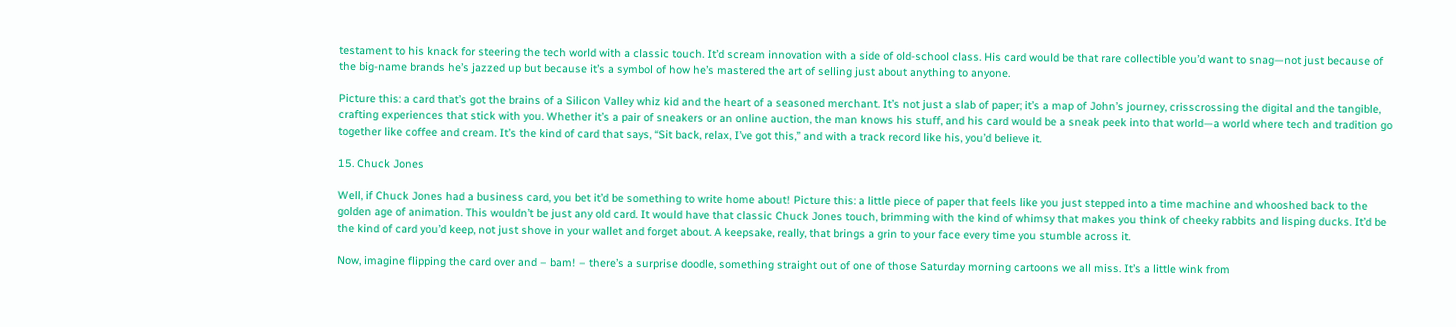testament to his knack for steering the tech world with a classic touch. It’d scream innovation with a side of old-school class. His card would be that rare collectible you’d want to snag—not just because of the big-name brands he’s jazzed up but because it’s a symbol of how he’s mastered the art of selling just about anything to anyone.

Picture this: a card that’s got the brains of a Silicon Valley whiz kid and the heart of a seasoned merchant. It’s not just a slab of paper; it’s a map of John’s journey, crisscrossing the digital and the tangible, crafting experiences that stick with you. Whether it’s a pair of sneakers or an online auction, the man knows his stuff, and his card would be a sneak peek into that world—a world where tech and tradition go together like coffee and cream. It’s the kind of card that says, “Sit back, relax, I’ve got this,” and with a track record like his, you’d believe it.

15. Chuck Jones

Well, if Chuck Jones had a business card, you bet it’d be something to write home about! Picture this: a little piece of paper that feels like you just stepped into a time machine and whooshed back to the golden age of animation. This wouldn’t be just any old card. It would have that classic Chuck Jones touch, brimming with the kind of whimsy that makes you think of cheeky rabbits and lisping ducks. It’d be the kind of card you’d keep, not just shove in your wallet and forget about. A keepsake, really, that brings a grin to your face every time you stumble across it.

Now, imagine flipping the card over and – bam! – there’s a surprise doodle, something straight out of one of those Saturday morning cartoons we all miss. It’s a little wink from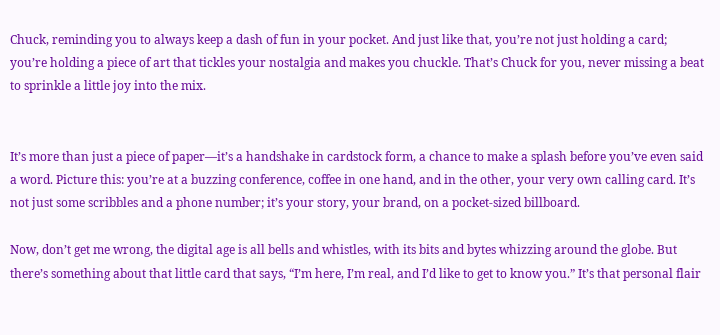Chuck, reminding you to always keep a dash of fun in your pocket. And just like that, you’re not just holding a card; you’re holding a piece of art that tickles your nostalgia and makes you chuckle. That’s Chuck for you, never missing a beat to sprinkle a little joy into the mix.


It’s more than just a piece of paper—it’s a handshake in cardstock form, a chance to make a splash before you’ve even said a word. Picture this: you’re at a buzzing conference, coffee in one hand, and in the other, your very own calling card. It’s not just some scribbles and a phone number; it’s your story, your brand, on a pocket-sized billboard.

Now, don’t get me wrong, the digital age is all bells and whistles, with its bits and bytes whizzing around the globe. But there’s something about that little card that says, “I’m here, I’m real, and I’d like to get to know you.” It’s that personal flair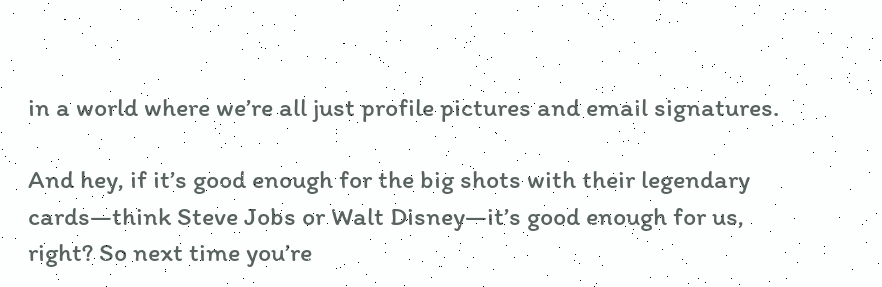in a world where we’re all just profile pictures and email signatures.

And hey, if it’s good enough for the big shots with their legendary cards—think Steve Jobs or Walt Disney—it’s good enough for us, right? So next time you’re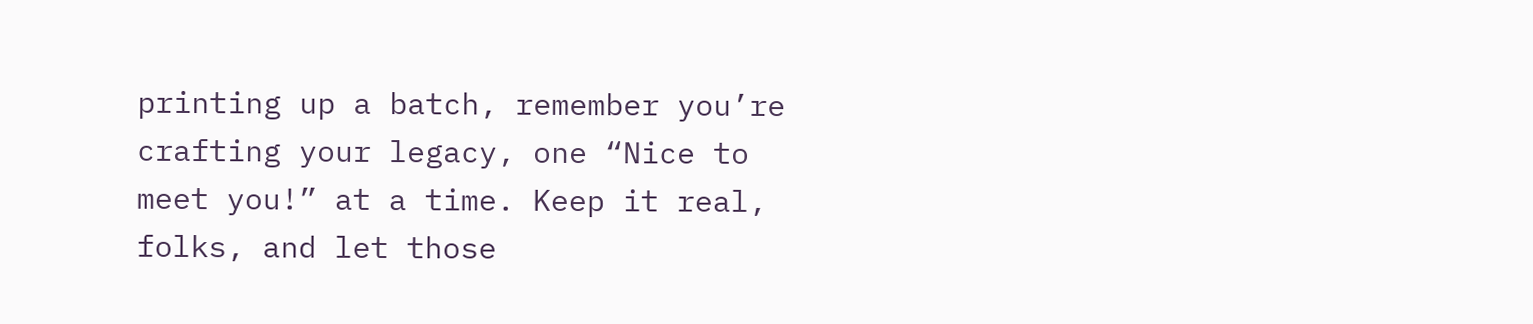printing up a batch, remember you’re crafting your legacy, one “Nice to meet you!” at a time. Keep it real, folks, and let those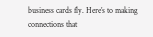business cards fly. Here’s to making connections that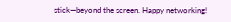stick—beyond the screen. Happy networking!